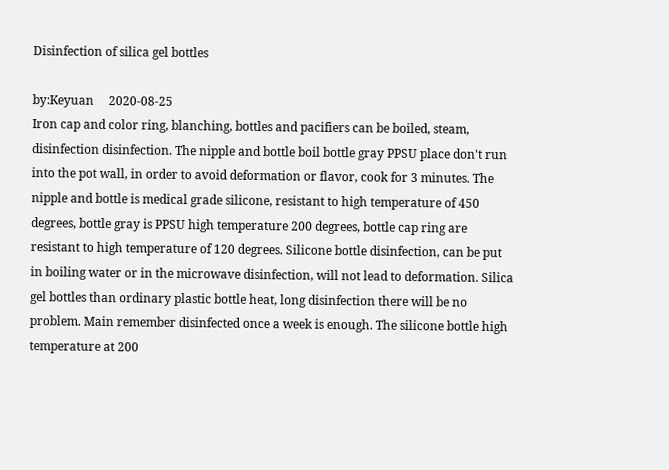Disinfection of silica gel bottles

by:Keyuan     2020-08-25
Iron cap and color ring, blanching, bottles and pacifiers can be boiled, steam, disinfection disinfection. The nipple and bottle boil bottle gray PPSU place don't run into the pot wall, in order to avoid deformation or flavor, cook for 3 minutes. The nipple and bottle is medical grade silicone, resistant to high temperature of 450 degrees, bottle gray is PPSU high temperature 200 degrees, bottle cap ring are resistant to high temperature of 120 degrees. Silicone bottle disinfection, can be put in boiling water or in the microwave disinfection, will not lead to deformation. Silica gel bottles than ordinary plastic bottle heat, long disinfection there will be no problem. Main remember disinfected once a week is enough. The silicone bottle high temperature at 200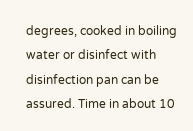degrees, cooked in boiling water or disinfect with disinfection pan can be assured. Time in about 10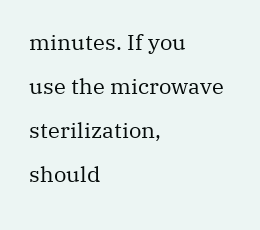minutes. If you use the microwave sterilization, should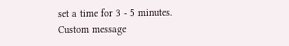set a time for 3 - 5 minutes.
Custom message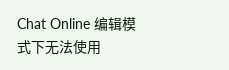Chat Online 编辑模式下无法使用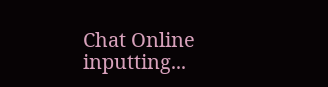Chat Online inputting...